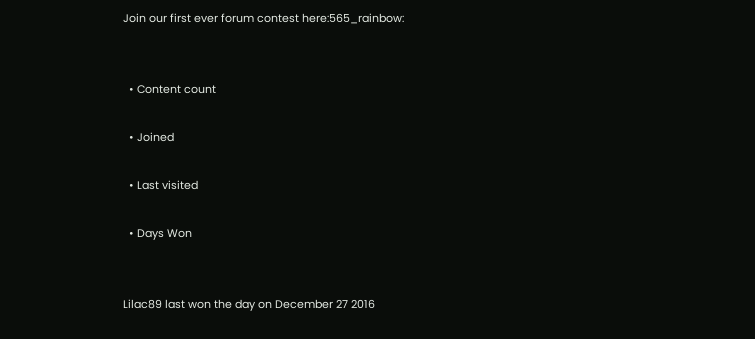Join our first ever forum contest here:565_rainbow:


  • Content count

  • Joined

  • Last visited

  • Days Won


Lilac89 last won the day on December 27 2016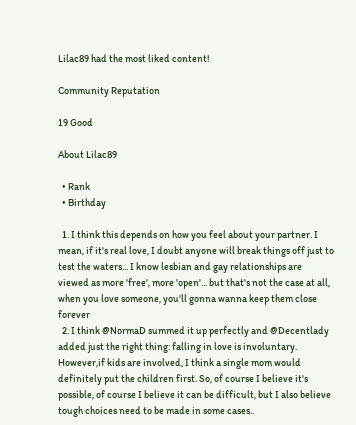Lilac89 had the most liked content!

Community Reputation

19 Good

About Lilac89

  • Rank
  • Birthday

  1. I think this depends on how you feel about your partner. I mean, if it's real love, I doubt anyone will break things off just to test the waters... I know lesbian and gay relationships are viewed as more 'free', more 'open'... but that's not the case at all, when you love someone, you'll gonna wanna keep them close forever
  2. I think @NormaD summed it up perfectly and @Decentlady added just the right thing: falling in love is involuntary. However,if kids are involved, I think a single mom would definitely put the children first. So, of course I believe it's possible, of course I believe it can be difficult, but I also believe tough choices need to be made in some cases..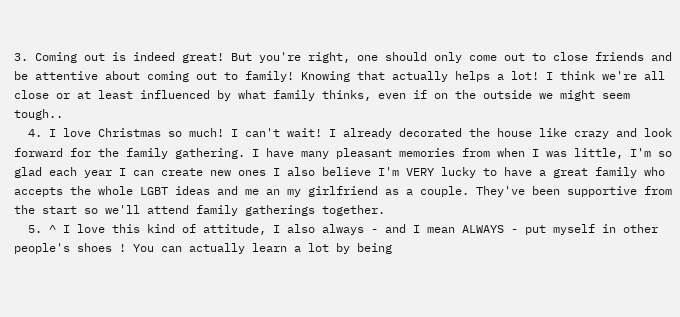3. Coming out is indeed great! But you're right, one should only come out to close friends and be attentive about coming out to family! Knowing that actually helps a lot! I think we're all close or at least influenced by what family thinks, even if on the outside we might seem tough..
  4. I love Christmas so much! I can't wait! I already decorated the house like crazy and look forward for the family gathering. I have many pleasant memories from when I was little, I'm so glad each year I can create new ones I also believe I'm VERY lucky to have a great family who accepts the whole LGBT ideas and me an my girlfriend as a couple. They've been supportive from the start so we'll attend family gatherings together.
  5. ^ I love this kind of attitude, I also always - and I mean ALWAYS - put myself in other people's shoes ! You can actually learn a lot by being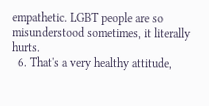empathetic. LGBT people are so misunderstood sometimes, it literally hurts.
  6. That's a very healthy attitude,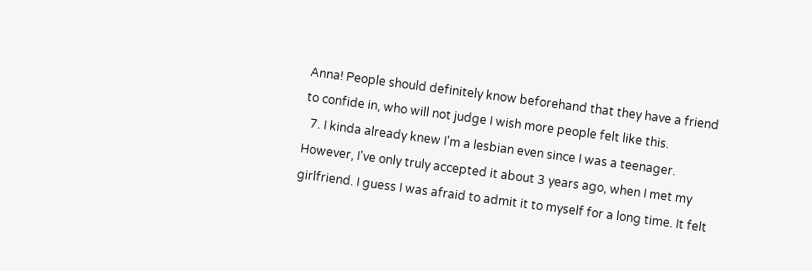Anna! People should definitely know beforehand that they have a friend to confide in, who will not judge I wish more people felt like this.
  7. I kinda already knew I'm a lesbian even since I was a teenager. However, I've only truly accepted it about 3 years ago, when I met my girlfriend. I guess I was afraid to admit it to myself for a long time. It felt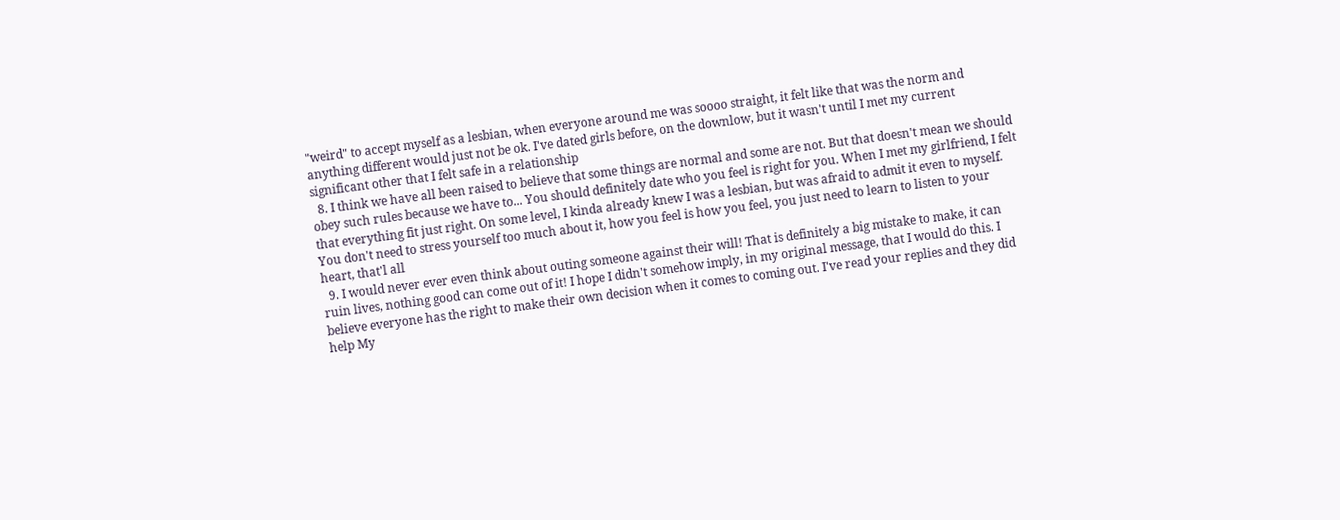"weird" to accept myself as a lesbian, when everyone around me was soooo straight, it felt like that was the norm and anything different would just not be ok. I've dated girls before, on the downlow, but it wasn't until I met my current significant other that I felt safe in a relationship
  8. I think we have all been raised to believe that some things are normal and some are not. But that doesn't mean we should obey such rules because we have to... You should definitely date who you feel is right for you. When I met my girlfriend, I felt that everything fit just right. On some level, I kinda already knew I was a lesbian, but was afraid to admit it even to myself. You don't need to stress yourself too much about it, how you feel is how you feel, you just need to learn to listen to your heart, that'l all
  9. I would never ever even think about outing someone against their will! That is definitely a big mistake to make, it can ruin lives, nothing good can come out of it! I hope I didn't somehow imply, in my original message, that I would do this. I believe everyone has the right to make their own decision when it comes to coming out. I've read your replies and they did help My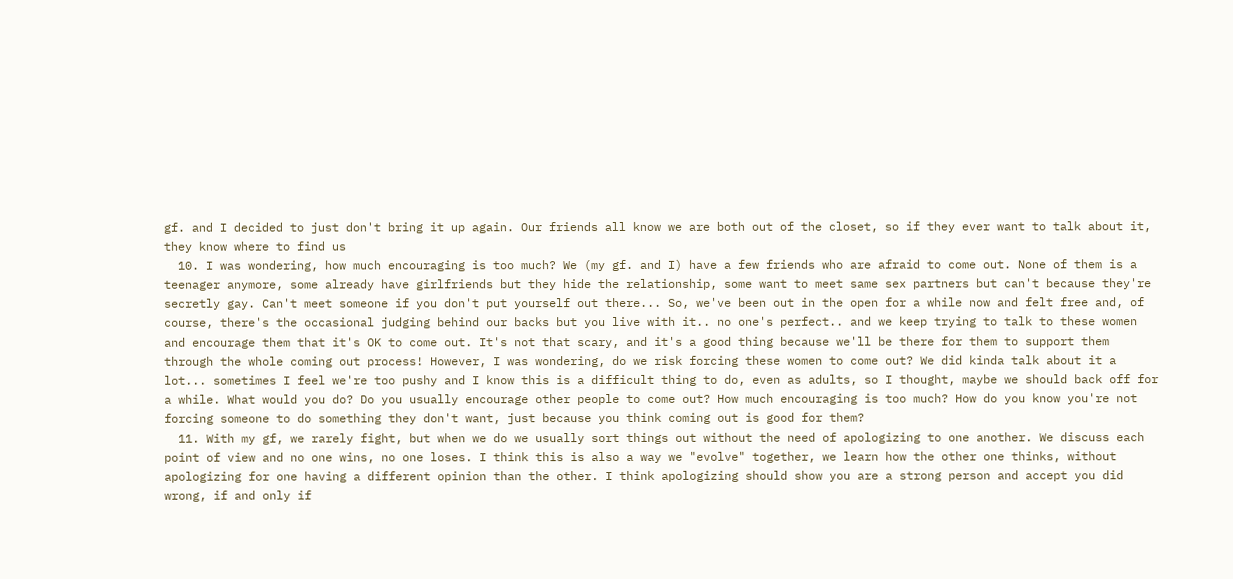gf. and I decided to just don't bring it up again. Our friends all know we are both out of the closet, so if they ever want to talk about it, they know where to find us
  10. I was wondering, how much encouraging is too much? We (my gf. and I) have a few friends who are afraid to come out. None of them is a teenager anymore, some already have girlfriends but they hide the relationship, some want to meet same sex partners but can't because they're secretly gay. Can't meet someone if you don't put yourself out there... So, we've been out in the open for a while now and felt free and, of course, there's the occasional judging behind our backs but you live with it.. no one's perfect.. and we keep trying to talk to these women and encourage them that it's OK to come out. It's not that scary, and it's a good thing because we'll be there for them to support them through the whole coming out process! However, I was wondering, do we risk forcing these women to come out? We did kinda talk about it a lot... sometimes I feel we're too pushy and I know this is a difficult thing to do, even as adults, so I thought, maybe we should back off for a while. What would you do? Do you usually encourage other people to come out? How much encouraging is too much? How do you know you're not forcing someone to do something they don't want, just because you think coming out is good for them?
  11. With my gf, we rarely fight, but when we do we usually sort things out without the need of apologizing to one another. We discuss each point of view and no one wins, no one loses. I think this is also a way we "evolve" together, we learn how the other one thinks, without apologizing for one having a different opinion than the other. I think apologizing should show you are a strong person and accept you did wrong, if and only if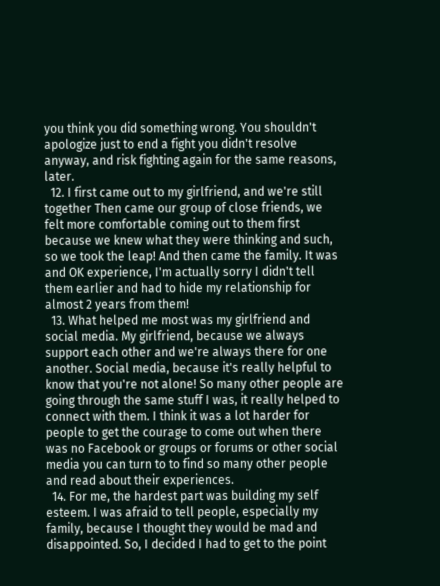you think you did something wrong. You shouldn't apologize just to end a fight you didn't resolve anyway, and risk fighting again for the same reasons, later.
  12. I first came out to my girlfriend, and we're still together Then came our group of close friends, we felt more comfortable coming out to them first because we knew what they were thinking and such, so we took the leap! And then came the family. It was and OK experience, I'm actually sorry I didn't tell them earlier and had to hide my relationship for almost 2 years from them!
  13. What helped me most was my girlfriend and social media. My girlfriend, because we always support each other and we're always there for one another. Social media, because it's really helpful to know that you're not alone! So many other people are going through the same stuff I was, it really helped to connect with them. I think it was a lot harder for people to get the courage to come out when there was no Facebook or groups or forums or other social media you can turn to to find so many other people and read about their experiences.
  14. For me, the hardest part was building my self esteem. I was afraid to tell people, especially my family, because I thought they would be mad and disappointed. So, I decided I had to get to the point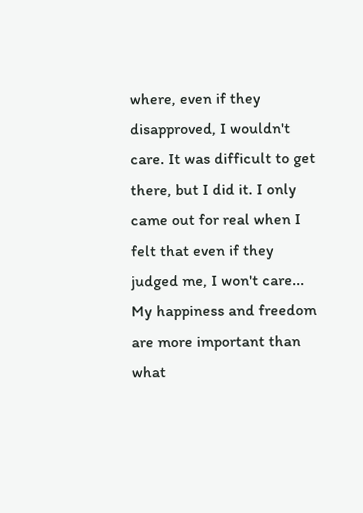where, even if they disapproved, I wouldn't care. It was difficult to get there, but I did it. I only came out for real when I felt that even if they judged me, I won't care... My happiness and freedom are more important than what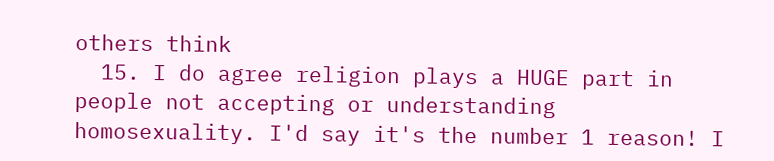others think
  15. I do agree religion plays a HUGE part in people not accepting or understanding homosexuality. I'd say it's the number 1 reason! I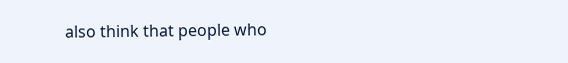also think that people who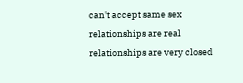can't accept same sex relationships are real relationships are very closed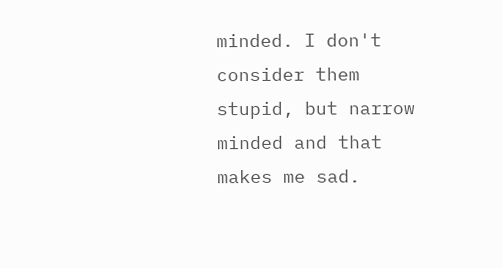minded. I don't consider them stupid, but narrow minded and that makes me sad.